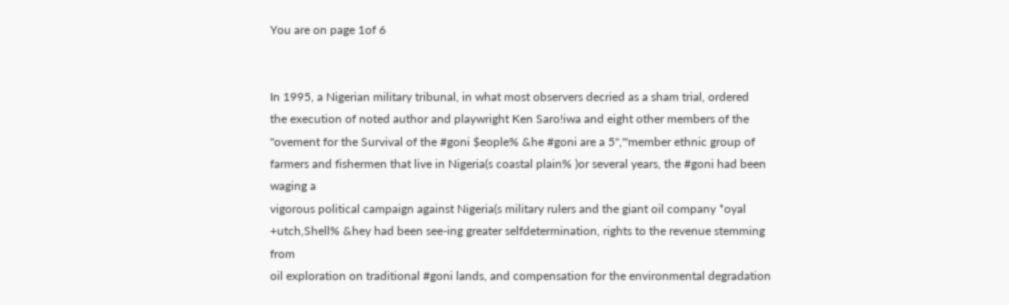You are on page 1of 6


In 1995, a Nigerian military tribunal, in what most observers decried as a sham trial, ordered
the execution of noted author and playwright Ken Saro!iwa and eight other members of the
"ovement for the Survival of the #goni $eople% &he #goni are a 5'','''member ethnic group of
farmers and fishermen that live in Nigeria(s coastal plain% )or several years, the #goni had been waging a
vigorous political campaign against Nigeria(s military rulers and the giant oil company *oyal
+utch,Shell% &hey had been see-ing greater selfdetermination, rights to the revenue stemming from
oil exploration on traditional #goni lands, and compensation for the environmental degradation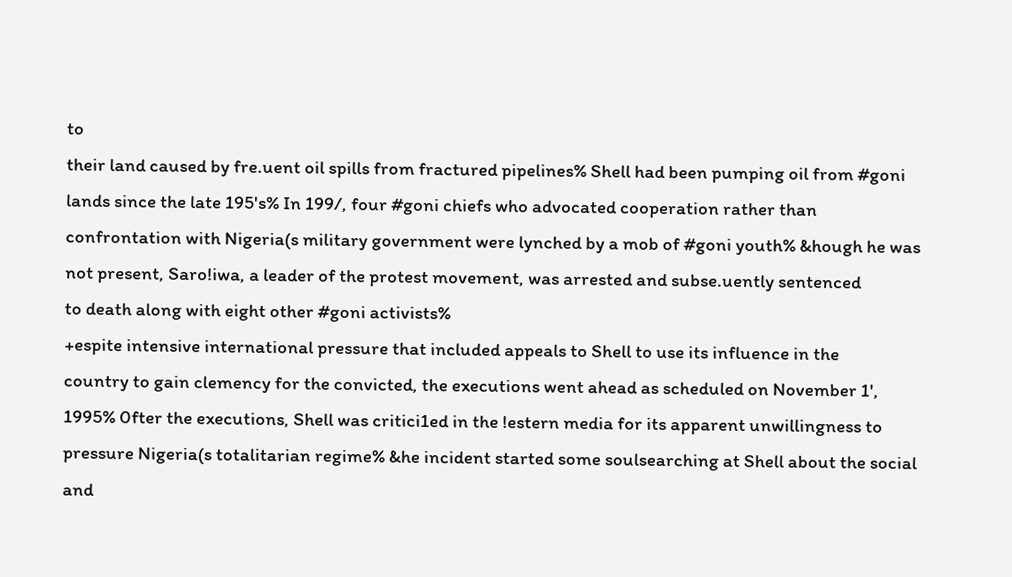to
their land caused by fre.uent oil spills from fractured pipelines% Shell had been pumping oil from #goni
lands since the late 195's% In 199/, four #goni chiefs who advocated cooperation rather than
confrontation with Nigeria(s military government were lynched by a mob of #goni youth% &hough he was
not present, Saro!iwa, a leader of the protest movement, was arrested and subse.uently sentenced
to death along with eight other #goni activists%
+espite intensive international pressure that included appeals to Shell to use its influence in the
country to gain clemency for the convicted, the executions went ahead as scheduled on November 1',
1995% 0fter the executions, Shell was critici1ed in the !estern media for its apparent unwillingness to
pressure Nigeria(s totalitarian regime% &he incident started some soulsearching at Shell about the social
and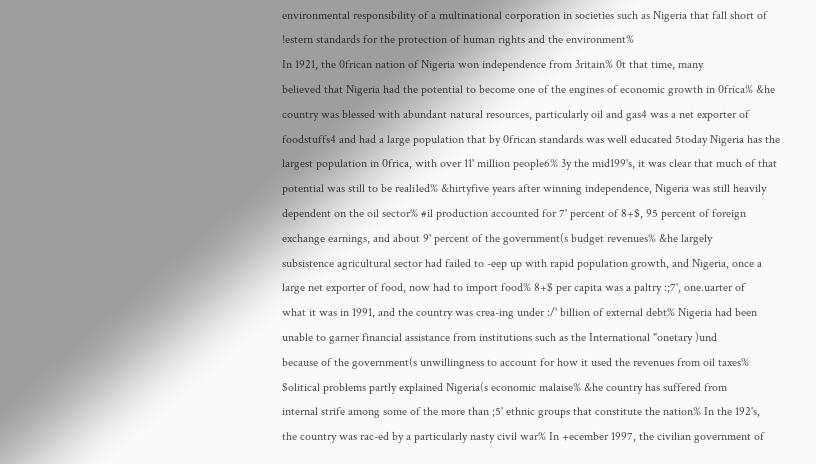environmental responsibility of a multinational corporation in societies such as Nigeria that fall short of
!estern standards for the protection of human rights and the environment%
In 1921, the 0frican nation of Nigeria won independence from 3ritain% 0t that time, many
believed that Nigeria had the potential to become one of the engines of economic growth in 0frica% &he
country was blessed with abundant natural resources, particularly oil and gas4 was a net exporter of
foodstuffs4 and had a large population that by 0frican standards was well educated 5today Nigeria has the
largest population in 0frica, with over 11' million people6% 3y the mid199's, it was clear that much of that
potential was still to be reali1ed% &hirtyfive years after winning independence, Nigeria was still heavily
dependent on the oil sector% #il production accounted for 7' percent of 8+$, 95 percent of foreign
exchange earnings, and about 9' percent of the government(s budget revenues% &he largely
subsistence agricultural sector had failed to -eep up with rapid population growth, and Nigeria, once a
large net exporter of food, now had to import food% 8+$ per capita was a paltry :;7', one.uarter of
what it was in 1991, and the country was crea-ing under :/' billion of external debt% Nigeria had been
unable to garner financial assistance from institutions such as the International "onetary )und
because of the government(s unwillingness to account for how it used the revenues from oil taxes%
$olitical problems partly explained Nigeria(s economic malaise% &he country has suffered from
internal strife among some of the more than ;5' ethnic groups that constitute the nation% In the 192's,
the country was rac-ed by a particularly nasty civil war% In +ecember 1997, the civilian government of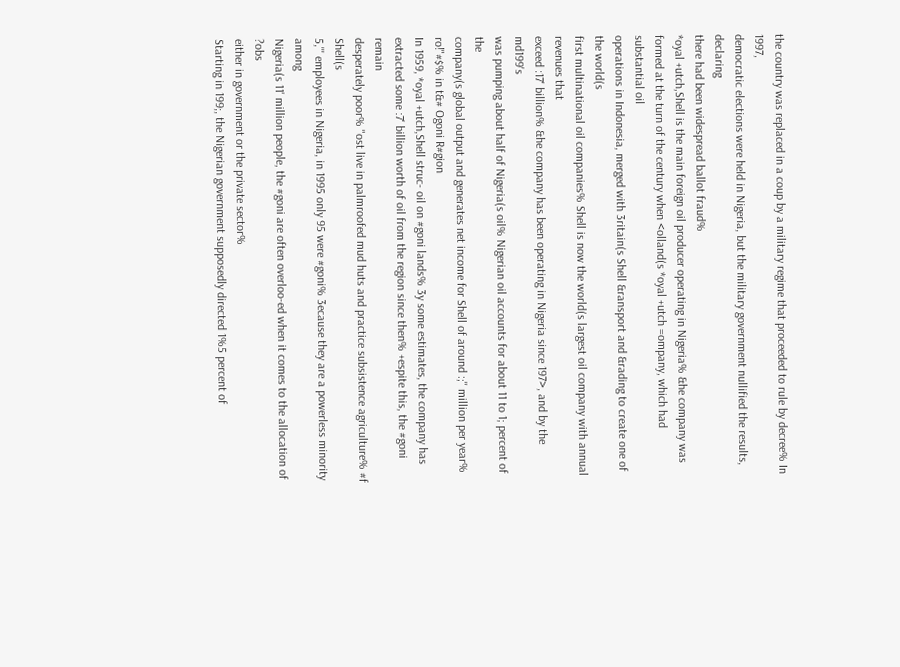the country was replaced in a coup by a military regime that proceeded to rule by decree% In 1997,
democratic elections were held in Nigeria, but the military government nullified the results, declaring
there had been widespread ballot fraud%
*oyal +utch,Shell is the main foreign oil producer operating in Nigeria% &he company was
formed at the turn of the century when <olland(s *oyal +utch =ompany, which had substantial oil
operations in Indonesia, merged with 3ritain(s Shell &ransport and &rading to create one of the world(s
first multinational oil companies% Shell is now the world(s largest oil company with annual revenues that
exceed :17' billion% &he company has been operating in Nigeria since 197>, and by the md199's
was pumping about half of Nigeria(s oil% Nigerian oil accounts for about 11 to 1; percent of the
company(s global output and generates net income for Shell of around :;'' million per year%
ro!"#$% in t&# Ogoni R#gion
In 1959, *oyal +utch,Shell struc- oil on #goni lands% 3y some estimates, the company has
extracted some :7' billion worth of oil from the region since then% +espite this, the #goni remain
desperately poor% "ost live in palmroofed mud huts and practice subsistence agriculture% #f Shell(s
5,''' employees in Nigeria, in 1995 only 95 were #goni% 3ecause they are a powerless minority among
Nigeria(s 11' million people, the #goni are often overloo-ed when it comes to the allocation of ?obs
either in government or the private sector%
Starting in 199;, the Nigerian government supposedly directed 1%5 percent of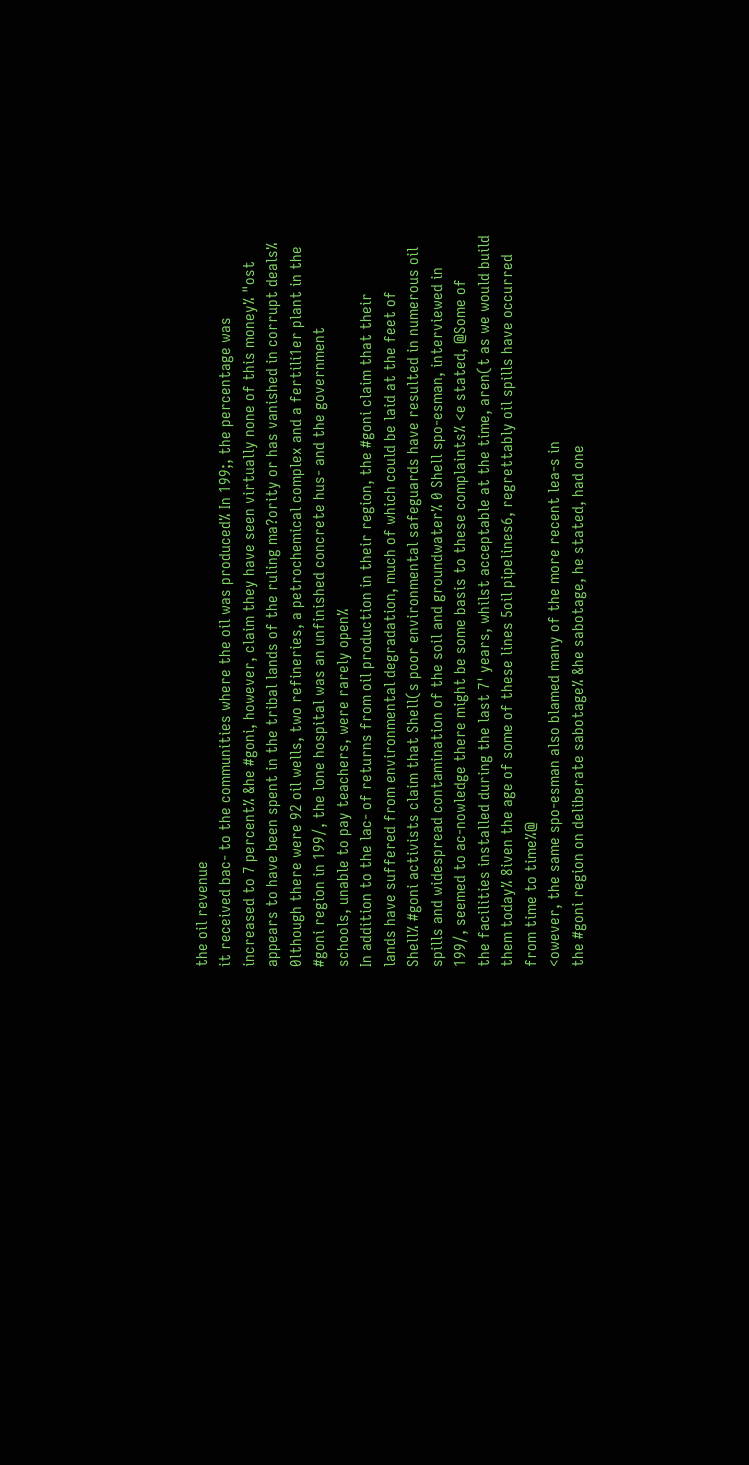the oil revenue
it received bac- to the communities where the oil was produced% In 199;, the percentage was
increased to 7 percent% &he #goni, however, claim they have seen virtually none of this money% "ost
appears to have been spent in the tribal lands of the ruling ma?ority or has vanished in corrupt deals%
0lthough there were 92 oil wells, two refineries, a petrochemical complex and a fertili1er plant in the
#goni region in 199/, the lone hospital was an unfinished concrete hus- and the government
schools, unable to pay teachers, were rarely open%
In addition to the lac- of returns from oil production in their region, the #goni claim that their
lands have suffered from environmental degradation, much of which could be laid at the feet of
Shell% #goni activists claim that Shell(s poor environmental safeguards have resulted in numerous oil
spills and widespread contamination of the soil and groundwater% 0 Shell spo-esman, interviewed in
199/, seemed to ac-nowledge there might be some basis to these complaints% <e stated, @Some of
the facilities installed during the last 7' years, whilst acceptable at the time, aren(t as we would build
them today% 8iven the age of some of these lines 5oil pipelines6, regrettably oil spills have occurred
from time to time%@
<owever, the same spo-esman also blamed many of the more recent lea-s in
the #goni region on deliberate sabotage% &he sabotage, he stated, had one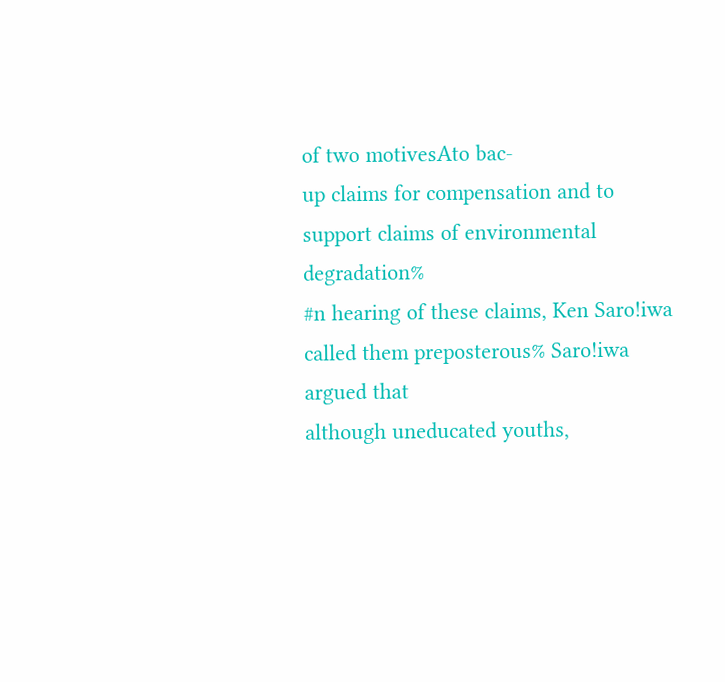of two motivesAto bac-
up claims for compensation and to support claims of environmental degradation%
#n hearing of these claims, Ken Saro!iwa called them preposterous% Saro!iwa argued that
although uneducated youths,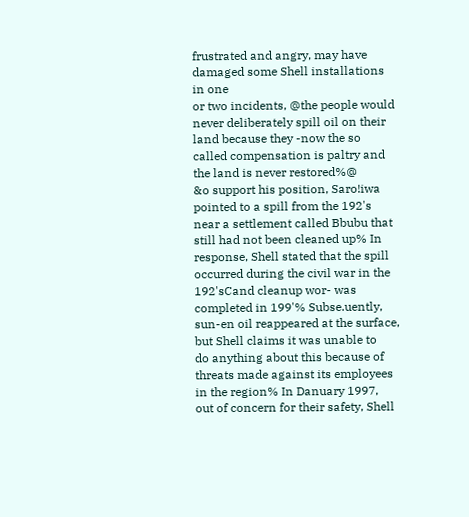frustrated and angry, may have damaged some Shell installations in one
or two incidents, @the people would never deliberately spill oil on their land because they -now the so
called compensation is paltry and the land is never restored%@
&o support his position, Saro!iwa
pointed to a spill from the 192's near a settlement called Bbubu that still had not been cleaned up% In
response, Shell stated that the spill occurred during the civil war in the 192'sCand cleanup wor- was
completed in 199'% Subse.uently, sun-en oil reappeared at the surface, but Shell claims it was unable to
do anything about this because of threats made against its employees in the region% In Danuary 1997,
out of concern for their safety, Shell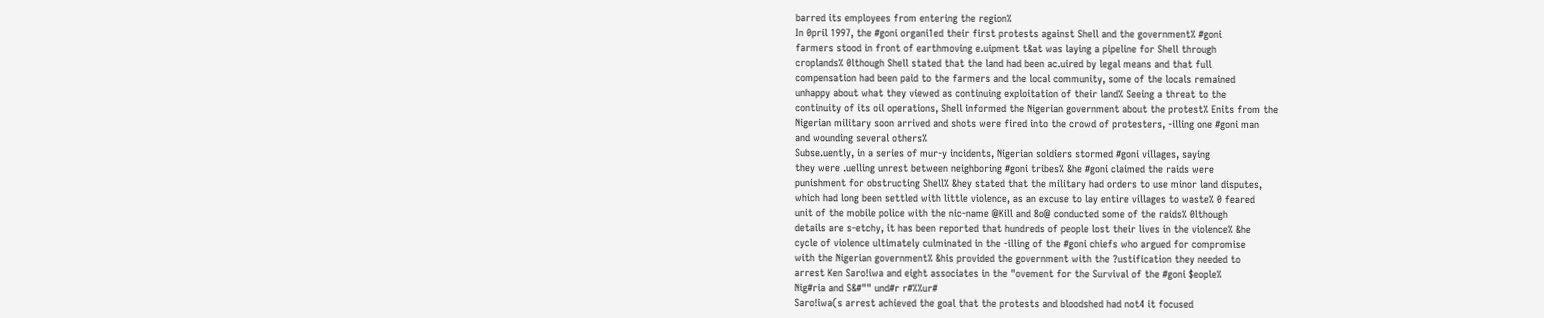barred its employees from entering the region%
In 0pril 1997, the #goni organi1ed their first protests against Shell and the government% #goni
farmers stood in front of earthmoving e.uipment t&at was laying a pipeline for Shell through
croplands% 0lthough Shell stated that the land had been ac.uired by legal means and that full
compensation had been paid to the farmers and the local community, some of the locals remained
unhappy about what they viewed as continuing exploitation of their land% Seeing a threat to the
continuity of its oil operations, Shell informed the Nigerian government about the protest% Enits from the
Nigerian military soon arrived and shots were fired into the crowd of protesters, -illing one #goni man
and wounding several others%
Subse.uently, in a series of mur-y incidents, Nigerian soldiers stormed #goni villages, saying
they were .uelling unrest between neighboring #goni tribes% &he #goni claimed the raids were
punishment for obstructing Shell% &hey stated that the military had orders to use minor land disputes,
which had long been settled with little violence, as an excuse to lay entire villages to waste% 0 feared
unit of the mobile police with the nic-name @Kill and 8o@ conducted some of the raids% 0lthough
details are s-etchy, it has been reported that hundreds of people lost their lives in the violence% &he
cycle of violence ultimately culminated in the -illing of the #goni chiefs who argued for compromise
with the Nigerian government% &his provided the government with the ?ustification they needed to
arrest Ken Saro!iwa and eight associates in the "ovement for the Survival of the #goni $eople%
Nig#ria and S&#"" und#r r#%%ur#
Saro!iwa(s arrest achieved the goal that the protests and bloodshed had not4 it focused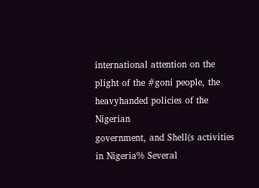international attention on the plight of the #goni people, the heavyhanded policies of the Nigerian
government, and Shell(s activities in Nigeria% Several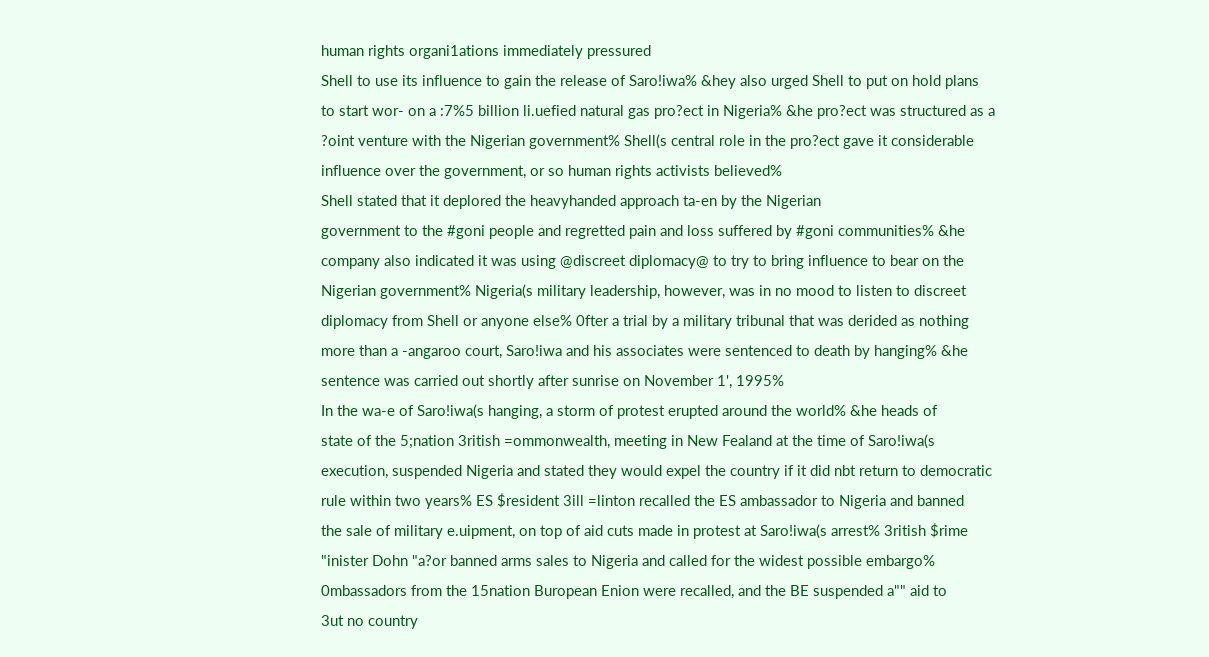human rights organi1ations immediately pressured
Shell to use its influence to gain the release of Saro!iwa% &hey also urged Shell to put on hold plans
to start wor- on a :7%5 billion li.uefied natural gas pro?ect in Nigeria% &he pro?ect was structured as a
?oint venture with the Nigerian government% Shell(s central role in the pro?ect gave it considerable
influence over the government, or so human rights activists believed%
Shell stated that it deplored the heavyhanded approach ta-en by the Nigerian
government to the #goni people and regretted pain and loss suffered by #goni communities% &he
company also indicated it was using @discreet diplomacy@ to try to bring influence to bear on the
Nigerian government% Nigeria(s military leadership, however, was in no mood to listen to discreet
diplomacy from Shell or anyone else% 0fter a trial by a military tribunal that was derided as nothing
more than a -angaroo court, Saro!iwa and his associates were sentenced to death by hanging% &he
sentence was carried out shortly after sunrise on November 1', 1995%
In the wa-e of Saro!iwa(s hanging, a storm of protest erupted around the world% &he heads of
state of the 5;nation 3ritish =ommonwealth, meeting in New Fealand at the time of Saro!iwa(s
execution, suspended Nigeria and stated they would expel the country if it did nbt return to democratic
rule within two years% ES $resident 3ill =linton recalled the ES ambassador to Nigeria and banned
the sale of military e.uipment, on top of aid cuts made in protest at Saro!iwa(s arrest% 3ritish $rime
"inister Dohn "a?or banned arms sales to Nigeria and called for the widest possible embargo%
0mbassadors from the 15nation Buropean Enion were recalled, and the BE suspended a"" aid to
3ut no country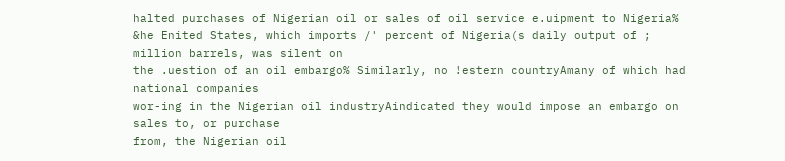halted purchases of Nigerian oil or sales of oil service e.uipment to Nigeria%
&he Enited States, which imports /' percent of Nigeria(s daily output of ; million barrels, was silent on
the .uestion of an oil embargo% Similarly, no !estern countryAmany of which had national companies
wor-ing in the Nigerian oil industryAindicated they would impose an embargo on sales to, or purchase
from, the Nigerian oil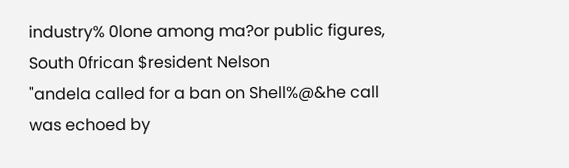industry% 0lone among ma?or public figures, South 0frican $resident Nelson
"andela called for a ban on Shell%@&he call was echoed by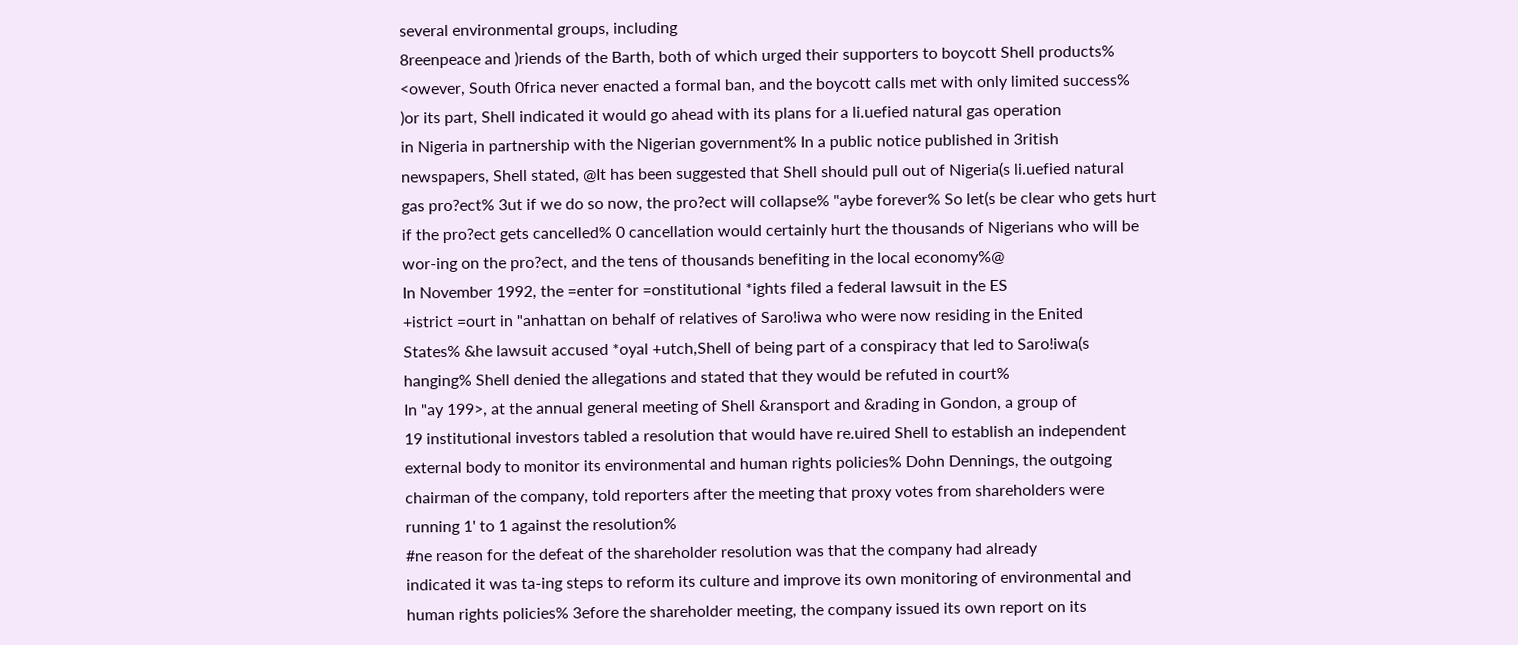several environmental groups, including
8reenpeace and )riends of the Barth, both of which urged their supporters to boycott Shell products%
<owever, South 0frica never enacted a formal ban, and the boycott calls met with only limited success%
)or its part, Shell indicated it would go ahead with its plans for a li.uefied natural gas operation
in Nigeria in partnership with the Nigerian government% In a public notice published in 3ritish
newspapers, Shell stated, @It has been suggested that Shell should pull out of Nigeria(s li.uefied natural
gas pro?ect% 3ut if we do so now, the pro?ect will collapse% "aybe forever% So let(s be clear who gets hurt
if the pro?ect gets cancelled% 0 cancellation would certainly hurt the thousands of Nigerians who will be
wor-ing on the pro?ect, and the tens of thousands benefiting in the local economy%@
In November 1992, the =enter for =onstitutional *ights filed a federal lawsuit in the ES
+istrict =ourt in "anhattan on behalf of relatives of Saro!iwa who were now residing in the Enited
States% &he lawsuit accused *oyal +utch,Shell of being part of a conspiracy that led to Saro!iwa(s
hanging% Shell denied the allegations and stated that they would be refuted in court%
In "ay 199>, at the annual general meeting of Shell &ransport and &rading in Gondon, a group of
19 institutional investors tabled a resolution that would have re.uired Shell to establish an independent
external body to monitor its environmental and human rights policies% Dohn Dennings, the outgoing
chairman of the company, told reporters after the meeting that proxy votes from shareholders were
running 1' to 1 against the resolution%
#ne reason for the defeat of the shareholder resolution was that the company had already
indicated it was ta-ing steps to reform its culture and improve its own monitoring of environmental and
human rights policies% 3efore the shareholder meeting, the company issued its own report on its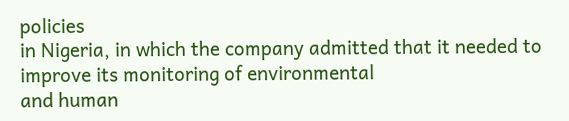policies
in Nigeria, in which the company admitted that it needed to improve its monitoring of environmental
and human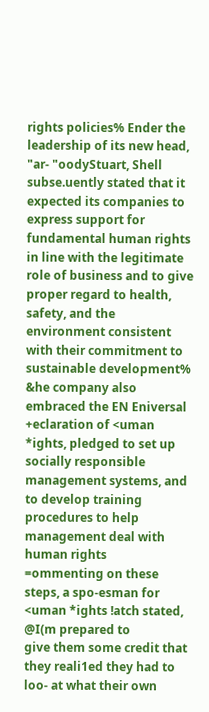rights policies% Ender the leadership of its new head, "ar- "oodyStuart, Shell
subse.uently stated that it expected its companies to express support for fundamental human rights
in line with the legitimate role of business and to give proper regard to health, safety, and the
environment consistent with their commitment to sustainable development% &he company also
embraced the EN Eniversal +eclaration of <uman *ights, pledged to set up socially responsible
management systems, and to develop training procedures to help management deal with human rights
=ommenting on these steps, a spo-esman for <uman *ights !atch stated, @I(m prepared to
give them some credit that they reali1ed they had to loo- at what their own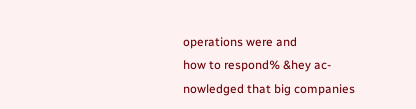operations were and
how to respond% &hey ac-nowledged that big companies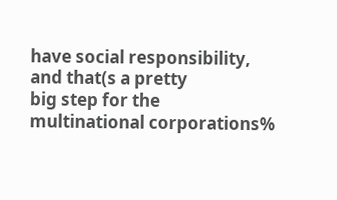have social responsibility, and that(s a pretty
big step for the multinational corporations%